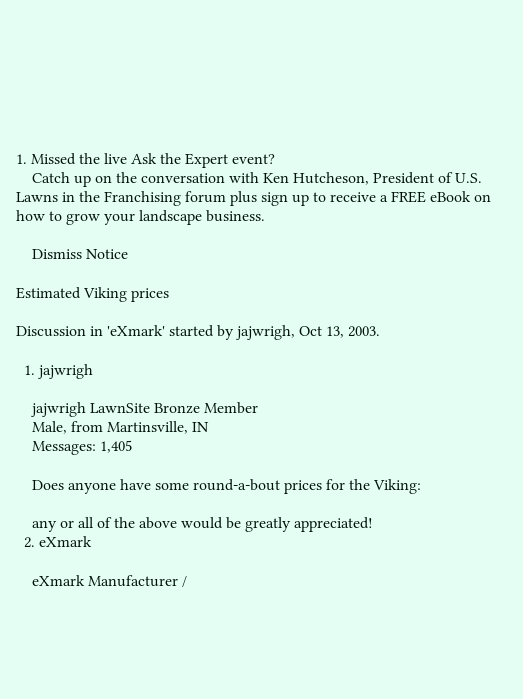1. Missed the live Ask the Expert event?
    Catch up on the conversation with Ken Hutcheson, President of U.S. Lawns in the Franchising forum plus sign up to receive a FREE eBook on how to grow your landscape business.

    Dismiss Notice

Estimated Viking prices

Discussion in 'eXmark' started by jajwrigh, Oct 13, 2003.

  1. jajwrigh

    jajwrigh LawnSite Bronze Member
    Male, from Martinsville, IN
    Messages: 1,405

    Does anyone have some round-a-bout prices for the Viking:

    any or all of the above would be greatly appreciated!
  2. eXmark

    eXmark Manufacturer /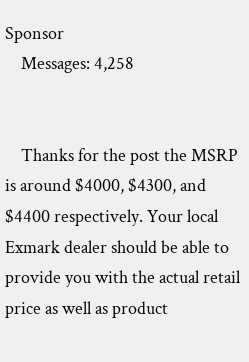Sponsor
    Messages: 4,258


    Thanks for the post the MSRP is around $4000, $4300, and $4400 respectively. Your local Exmark dealer should be able to provide you with the actual retail price as well as product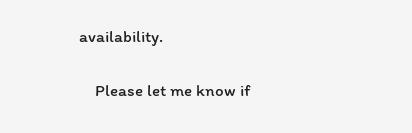availability.

    Please let me know if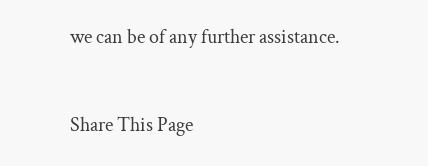we can be of any further assistance.



Share This Page